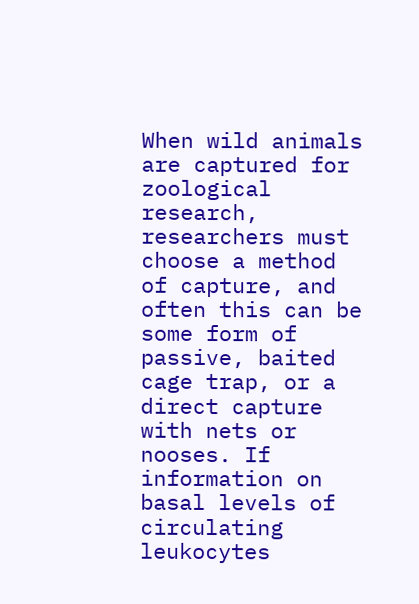When wild animals are captured for zoological research, researchers must choose a method of capture, and often this can be some form of passive, baited cage trap, or a direct capture with nets or nooses. If information on basal levels of circulating leukocytes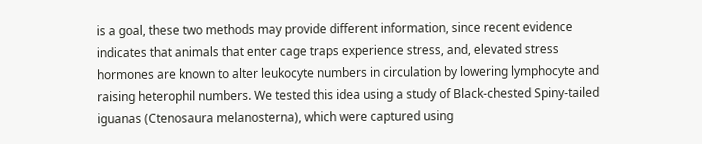is a goal, these two methods may provide different information, since recent evidence indicates that animals that enter cage traps experience stress, and, elevated stress hormones are known to alter leukocyte numbers in circulation by lowering lymphocyte and raising heterophil numbers. We tested this idea using a study of Black-chested Spiny-tailed iguanas (Ctenosaura melanosterna), which were captured using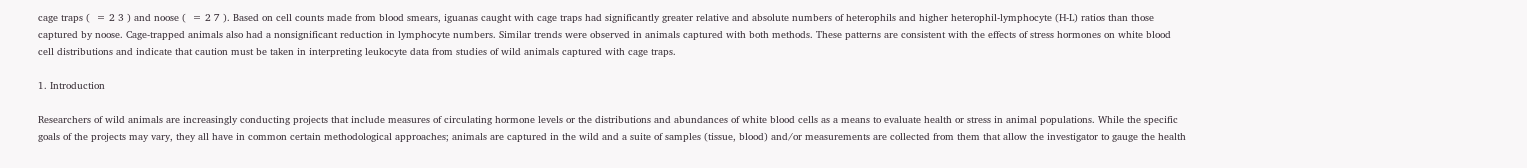cage traps (  = 2 3 ) and noose (  = 2 7 ). Based on cell counts made from blood smears, iguanas caught with cage traps had significantly greater relative and absolute numbers of heterophils and higher heterophil-lymphocyte (H-L) ratios than those captured by noose. Cage-trapped animals also had a nonsignificant reduction in lymphocyte numbers. Similar trends were observed in animals captured with both methods. These patterns are consistent with the effects of stress hormones on white blood cell distributions and indicate that caution must be taken in interpreting leukocyte data from studies of wild animals captured with cage traps.

1. Introduction

Researchers of wild animals are increasingly conducting projects that include measures of circulating hormone levels or the distributions and abundances of white blood cells as a means to evaluate health or stress in animal populations. While the specific goals of the projects may vary, they all have in common certain methodological approaches; animals are captured in the wild and a suite of samples (tissue, blood) and/or measurements are collected from them that allow the investigator to gauge the health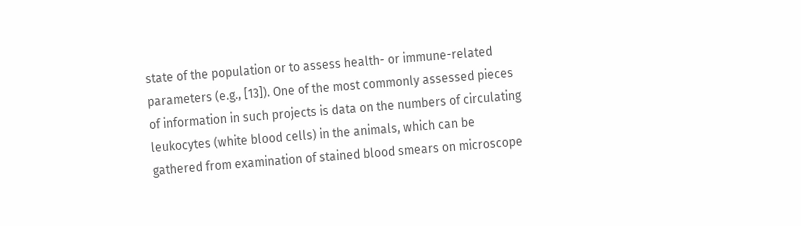state of the population or to assess health- or immune-related parameters (e.g., [13]). One of the most commonly assessed pieces of information in such projects is data on the numbers of circulating leukocytes (white blood cells) in the animals, which can be gathered from examination of stained blood smears on microscope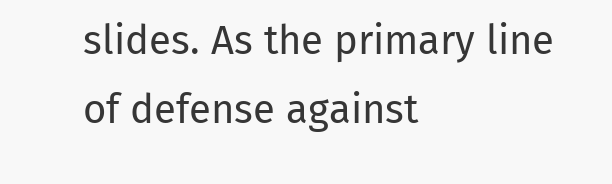slides. As the primary line of defense against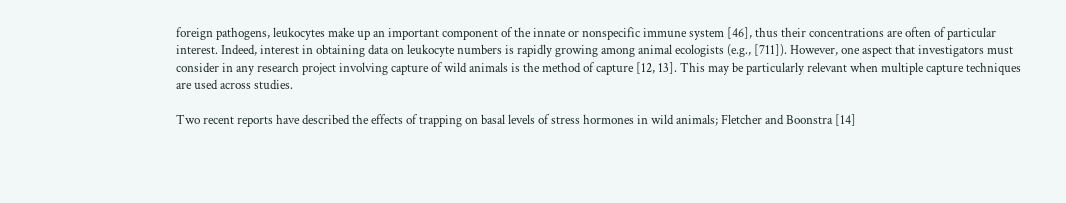foreign pathogens, leukocytes make up an important component of the innate or nonspecific immune system [46], thus their concentrations are often of particular interest. Indeed, interest in obtaining data on leukocyte numbers is rapidly growing among animal ecologists (e.g., [711]). However, one aspect that investigators must consider in any research project involving capture of wild animals is the method of capture [12, 13]. This may be particularly relevant when multiple capture techniques are used across studies.

Two recent reports have described the effects of trapping on basal levels of stress hormones in wild animals; Fletcher and Boonstra [14]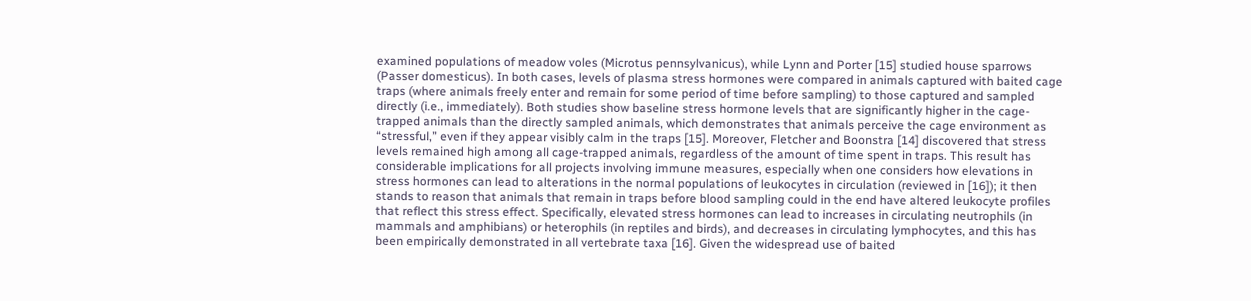examined populations of meadow voles (Microtus pennsylvanicus), while Lynn and Porter [15] studied house sparrows (Passer domesticus). In both cases, levels of plasma stress hormones were compared in animals captured with baited cage traps (where animals freely enter and remain for some period of time before sampling) to those captured and sampled directly (i.e., immediately). Both studies show baseline stress hormone levels that are significantly higher in the cage-trapped animals than the directly sampled animals, which demonstrates that animals perceive the cage environment as “stressful,” even if they appear visibly calm in the traps [15]. Moreover, Fletcher and Boonstra [14] discovered that stress levels remained high among all cage-trapped animals, regardless of the amount of time spent in traps. This result has considerable implications for all projects involving immune measures, especially when one considers how elevations in stress hormones can lead to alterations in the normal populations of leukocytes in circulation (reviewed in [16]); it then stands to reason that animals that remain in traps before blood sampling could in the end have altered leukocyte profiles that reflect this stress effect. Specifically, elevated stress hormones can lead to increases in circulating neutrophils (in mammals and amphibians) or heterophils (in reptiles and birds), and decreases in circulating lymphocytes, and this has been empirically demonstrated in all vertebrate taxa [16]. Given the widespread use of baited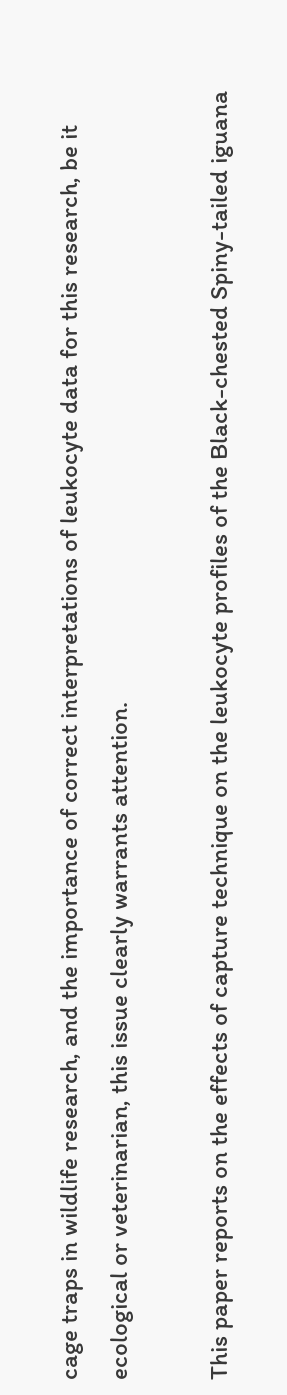cage traps in wildlife research, and the importance of correct interpretations of leukocyte data for this research, be it ecological or veterinarian, this issue clearly warrants attention.

This paper reports on the effects of capture technique on the leukocyte profiles of the Black-chested Spiny-tailed iguana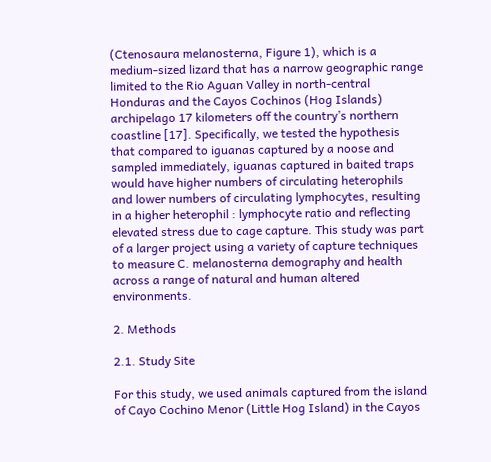(Ctenosaura melanosterna, Figure 1), which is a medium-sized lizard that has a narrow geographic range limited to the Rio Aguan Valley in north-central Honduras and the Cayos Cochinos (Hog Islands) archipelago 17 kilometers off the country’s northern coastline [17]. Specifically, we tested the hypothesis that compared to iguanas captured by a noose and sampled immediately, iguanas captured in baited traps would have higher numbers of circulating heterophils and lower numbers of circulating lymphocytes, resulting in a higher heterophil : lymphocyte ratio and reflecting elevated stress due to cage capture. This study was part of a larger project using a variety of capture techniques to measure C. melanosterna demography and health across a range of natural and human altered environments.

2. Methods

2.1. Study Site

For this study, we used animals captured from the island of Cayo Cochino Menor (Little Hog Island) in the Cayos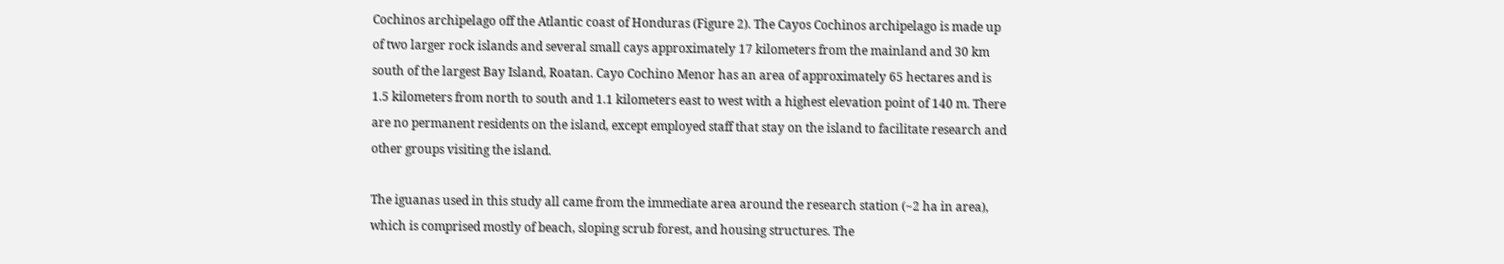Cochinos archipelago off the Atlantic coast of Honduras (Figure 2). The Cayos Cochinos archipelago is made up of two larger rock islands and several small cays approximately 17 kilometers from the mainland and 30 km south of the largest Bay Island, Roatan. Cayo Cochino Menor has an area of approximately 65 hectares and is 1.5 kilometers from north to south and 1.1 kilometers east to west with a highest elevation point of 140 m. There are no permanent residents on the island, except employed staff that stay on the island to facilitate research and other groups visiting the island.

The iguanas used in this study all came from the immediate area around the research station (~2 ha in area), which is comprised mostly of beach, sloping scrub forest, and housing structures. The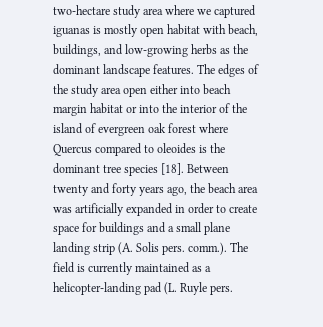two-hectare study area where we captured iguanas is mostly open habitat with beach, buildings, and low-growing herbs as the dominant landscape features. The edges of the study area open either into beach margin habitat or into the interior of the island of evergreen oak forest where Quercus compared to oleoides is the dominant tree species [18]. Between twenty and forty years ago, the beach area was artificially expanded in order to create space for buildings and a small plane landing strip (A. Solis pers. comm.). The field is currently maintained as a helicopter-landing pad (L. Ruyle pers.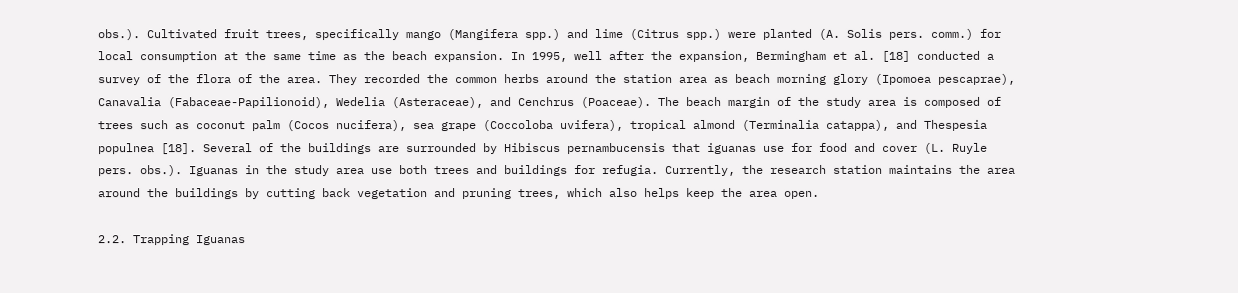obs.). Cultivated fruit trees, specifically mango (Mangifera spp.) and lime (Citrus spp.) were planted (A. Solis pers. comm.) for local consumption at the same time as the beach expansion. In 1995, well after the expansion, Bermingham et al. [18] conducted a survey of the flora of the area. They recorded the common herbs around the station area as beach morning glory (Ipomoea pescaprae), Canavalia (Fabaceae-Papilionoid), Wedelia (Asteraceae), and Cenchrus (Poaceae). The beach margin of the study area is composed of trees such as coconut palm (Cocos nucifera), sea grape (Coccoloba uvifera), tropical almond (Terminalia catappa), and Thespesia populnea [18]. Several of the buildings are surrounded by Hibiscus pernambucensis that iguanas use for food and cover (L. Ruyle pers. obs.). Iguanas in the study area use both trees and buildings for refugia. Currently, the research station maintains the area around the buildings by cutting back vegetation and pruning trees, which also helps keep the area open.

2.2. Trapping Iguanas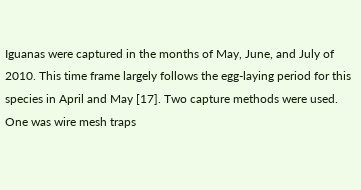Iguanas were captured in the months of May, June, and July of 2010. This time frame largely follows the egg-laying period for this species in April and May [17]. Two capture methods were used. One was wire mesh traps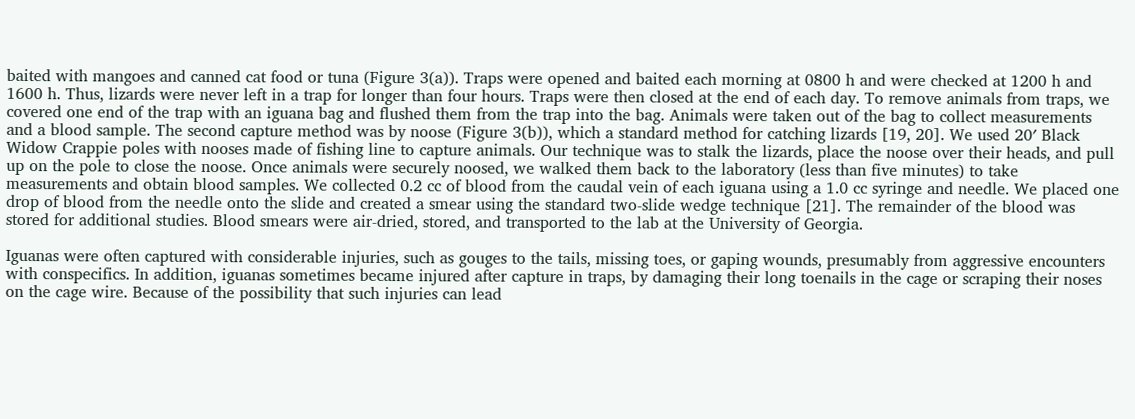baited with mangoes and canned cat food or tuna (Figure 3(a)). Traps were opened and baited each morning at 0800 h and were checked at 1200 h and 1600 h. Thus, lizards were never left in a trap for longer than four hours. Traps were then closed at the end of each day. To remove animals from traps, we covered one end of the trap with an iguana bag and flushed them from the trap into the bag. Animals were taken out of the bag to collect measurements and a blood sample. The second capture method was by noose (Figure 3(b)), which a standard method for catching lizards [19, 20]. We used 20′ Black Widow Crappie poles with nooses made of fishing line to capture animals. Our technique was to stalk the lizards, place the noose over their heads, and pull up on the pole to close the noose. Once animals were securely noosed, we walked them back to the laboratory (less than five minutes) to take measurements and obtain blood samples. We collected 0.2 cc of blood from the caudal vein of each iguana using a 1.0 cc syringe and needle. We placed one drop of blood from the needle onto the slide and created a smear using the standard two-slide wedge technique [21]. The remainder of the blood was stored for additional studies. Blood smears were air-dried, stored, and transported to the lab at the University of Georgia.

Iguanas were often captured with considerable injuries, such as gouges to the tails, missing toes, or gaping wounds, presumably from aggressive encounters with conspecifics. In addition, iguanas sometimes became injured after capture in traps, by damaging their long toenails in the cage or scraping their noses on the cage wire. Because of the possibility that such injuries can lead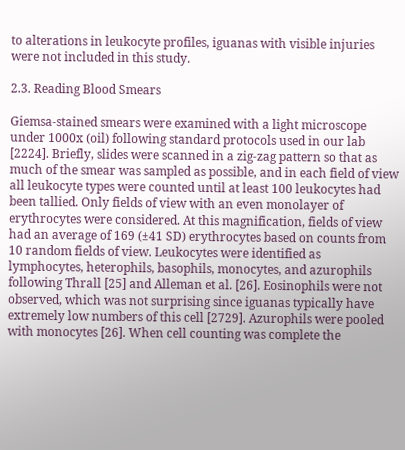to alterations in leukocyte profiles, iguanas with visible injuries were not included in this study.

2.3. Reading Blood Smears

Giemsa-stained smears were examined with a light microscope under 1000x (oil) following standard protocols used in our lab [2224]. Briefly, slides were scanned in a zig-zag pattern so that as much of the smear was sampled as possible, and in each field of view all leukocyte types were counted until at least 100 leukocytes had been tallied. Only fields of view with an even monolayer of erythrocytes were considered. At this magnification, fields of view had an average of 169 (±41 SD) erythrocytes based on counts from 10 random fields of view. Leukocytes were identified as lymphocytes, heterophils, basophils, monocytes, and azurophils following Thrall [25] and Alleman et al. [26]. Eosinophils were not observed, which was not surprising since iguanas typically have extremely low numbers of this cell [2729]. Azurophils were pooled with monocytes [26]. When cell counting was complete the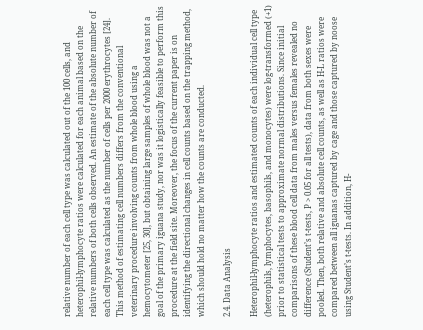relative number of each cell type was calculated out of the 100 cells, and heterophil-lymphocyte ratios were calculated for each animal based on the relative numbers of both cells observed. An estimate of the absolute number of each cell type was calculated as the number of cells per 2000 erythrocytes [24]. This method of estimating cell numbers differs from the conventional veterinary procedure involving counts from whole blood using a hemocytometer [25, 30], but obtaining large samples of whole blood was not a goal of the primary iguana study, nor was it logistically feasible to perform this procedure at the field site. Moreover, the focus of the current paper is on identifying the directional changes in cell counts based on the trapping method, which should hold no matter how the counts are conducted.

2.4. Data Analysis

Heterophil-lymphocyte ratios and estimated counts of each individual cell type (heterophils, lymphocytes, basophils, and monocytes) were log-transformed (+1) prior to statistical tests to approximate normal distributions. Since initial comparisons of these blood cell data from males versus females revealed no difference (Student’s t-tests, P > 0.05 for all tests), data from both sexes were pooled. Then, both relative and absolute cell counts, as well as H-L ratios were compared between all iguanas captured by cage and those captured by noose using Student’s t-tests. In addition, H-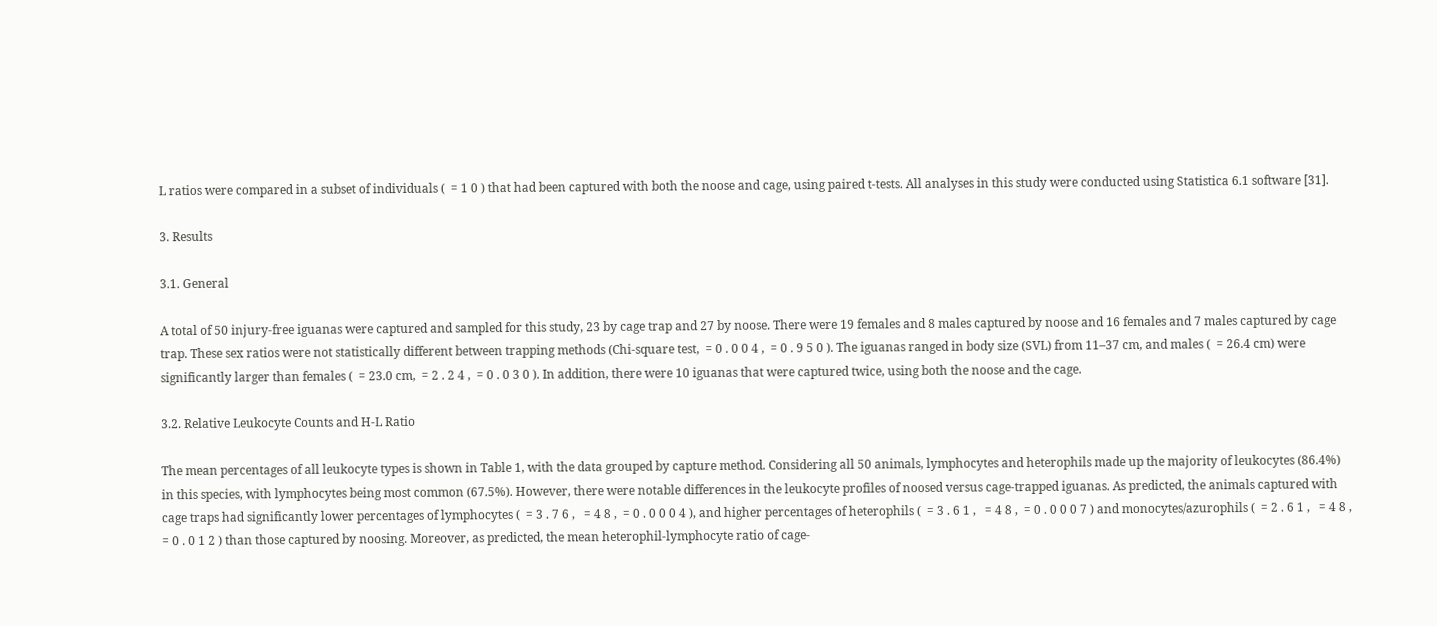L ratios were compared in a subset of individuals (  = 1 0 ) that had been captured with both the noose and cage, using paired t-tests. All analyses in this study were conducted using Statistica 6.1 software [31].

3. Results

3.1. General

A total of 50 injury-free iguanas were captured and sampled for this study, 23 by cage trap and 27 by noose. There were 19 females and 8 males captured by noose and 16 females and 7 males captured by cage trap. These sex ratios were not statistically different between trapping methods (Chi-square test,  = 0 . 0 0 4 ,  = 0 . 9 5 0 ). The iguanas ranged in body size (SVL) from 11–37 cm, and males (  = 26.4 cm) were significantly larger than females (  = 23.0 cm,  = 2 . 2 4 ,  = 0 . 0 3 0 ). In addition, there were 10 iguanas that were captured twice, using both the noose and the cage.

3.2. Relative Leukocyte Counts and H-L Ratio

The mean percentages of all leukocyte types is shown in Table 1, with the data grouped by capture method. Considering all 50 animals, lymphocytes and heterophils made up the majority of leukocytes (86.4%) in this species, with lymphocytes being most common (67.5%). However, there were notable differences in the leukocyte profiles of noosed versus cage-trapped iguanas. As predicted, the animals captured with cage traps had significantly lower percentages of lymphocytes (  = 3 . 7 6 ,   = 4 8 ,  = 0 . 0 0 0 4 ), and higher percentages of heterophils (  = 3 . 6 1 ,   = 4 8 ,  = 0 . 0 0 0 7 ) and monocytes/azurophils (  = 2 . 6 1 ,   = 4 8 ,  = 0 . 0 1 2 ) than those captured by noosing. Moreover, as predicted, the mean heterophil-lymphocyte ratio of cage-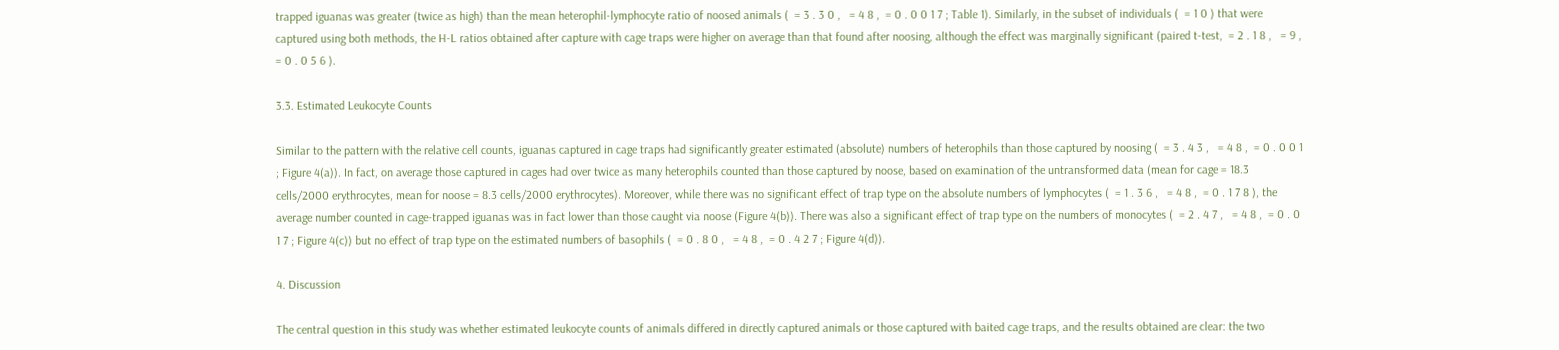trapped iguanas was greater (twice as high) than the mean heterophil-lymphocyte ratio of noosed animals (  = 3 . 3 0 ,   = 4 8 ,  = 0 . 0 0 1 7 ; Table 1). Similarly, in the subset of individuals (  = 1 0 ) that were captured using both methods, the H-L ratios obtained after capture with cage traps were higher on average than that found after noosing, although the effect was marginally significant (paired t-test,  = 2 . 1 8 ,   = 9 ,  = 0 . 0 5 6 ).

3.3. Estimated Leukocyte Counts

Similar to the pattern with the relative cell counts, iguanas captured in cage traps had significantly greater estimated (absolute) numbers of heterophils than those captured by noosing (  = 3 . 4 3 ,   = 4 8 ,  = 0 . 0 0 1 ; Figure 4(a)). In fact, on average those captured in cages had over twice as many heterophils counted than those captured by noose, based on examination of the untransformed data (mean for cage = 18.3 cells/2000 erythrocytes, mean for noose = 8.3 cells/2000 erythrocytes). Moreover, while there was no significant effect of trap type on the absolute numbers of lymphocytes (  = 1 . 3 6 ,   = 4 8 ,  = 0 . 1 7 8 ), the average number counted in cage-trapped iguanas was in fact lower than those caught via noose (Figure 4(b)). There was also a significant effect of trap type on the numbers of monocytes (  = 2 . 4 7 ,   = 4 8 ,  = 0 . 0 1 7 ; Figure 4(c)) but no effect of trap type on the estimated numbers of basophils (  = 0 . 8 0 ,   = 4 8 ,  = 0 . 4 2 7 ; Figure 4(d)).

4. Discussion

The central question in this study was whether estimated leukocyte counts of animals differed in directly captured animals or those captured with baited cage traps, and the results obtained are clear: the two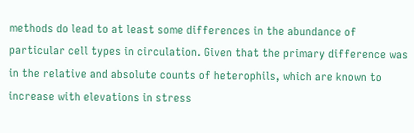methods do lead to at least some differences in the abundance of particular cell types in circulation. Given that the primary difference was in the relative and absolute counts of heterophils, which are known to increase with elevations in stress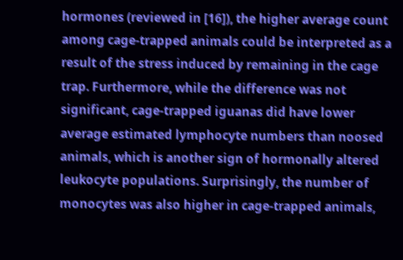hormones (reviewed in [16]), the higher average count among cage-trapped animals could be interpreted as a result of the stress induced by remaining in the cage trap. Furthermore, while the difference was not significant, cage-trapped iguanas did have lower average estimated lymphocyte numbers than noosed animals, which is another sign of hormonally altered leukocyte populations. Surprisingly, the number of monocytes was also higher in cage-trapped animals,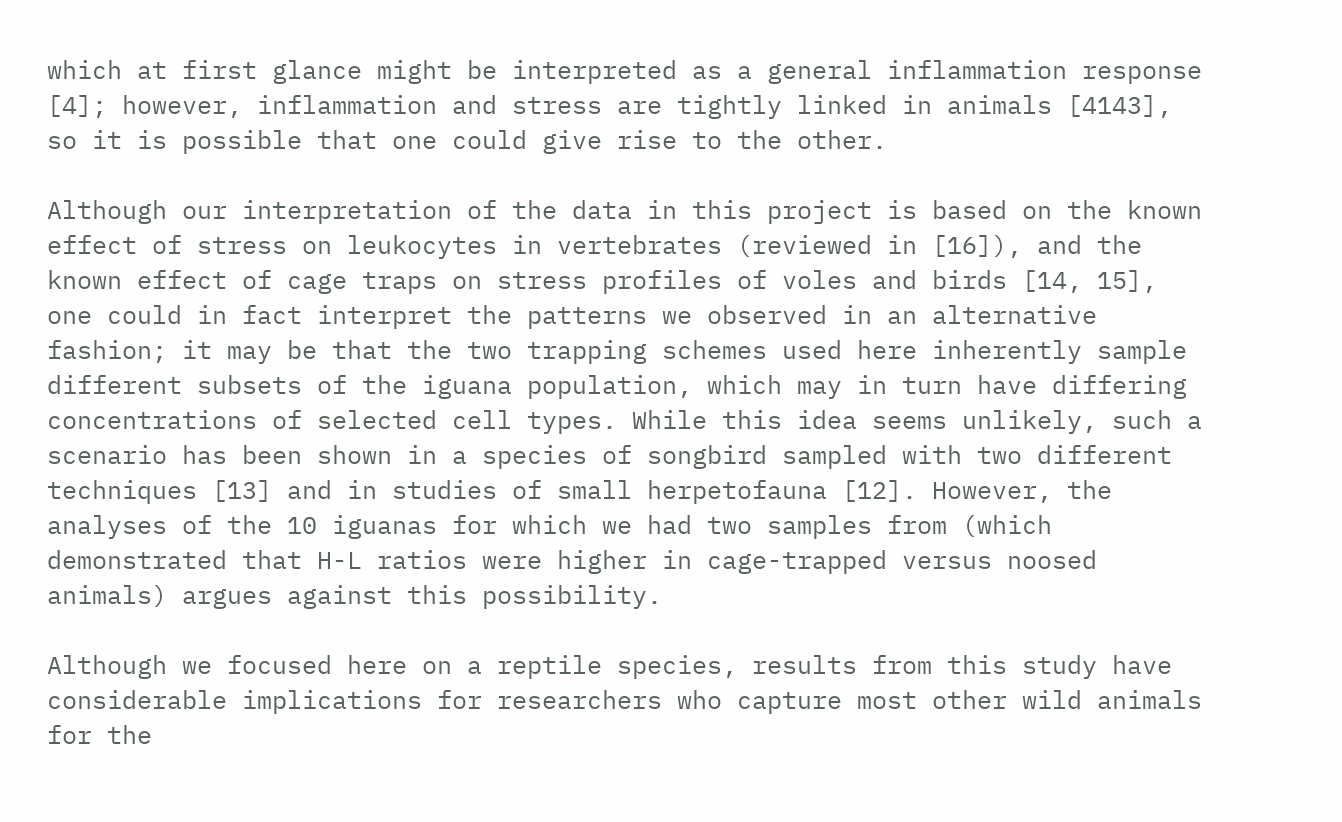which at first glance might be interpreted as a general inflammation response [4]; however, inflammation and stress are tightly linked in animals [4143], so it is possible that one could give rise to the other.

Although our interpretation of the data in this project is based on the known effect of stress on leukocytes in vertebrates (reviewed in [16]), and the known effect of cage traps on stress profiles of voles and birds [14, 15], one could in fact interpret the patterns we observed in an alternative fashion; it may be that the two trapping schemes used here inherently sample different subsets of the iguana population, which may in turn have differing concentrations of selected cell types. While this idea seems unlikely, such a scenario has been shown in a species of songbird sampled with two different techniques [13] and in studies of small herpetofauna [12]. However, the analyses of the 10 iguanas for which we had two samples from (which demonstrated that H-L ratios were higher in cage-trapped versus noosed animals) argues against this possibility.

Although we focused here on a reptile species, results from this study have considerable implications for researchers who capture most other wild animals for the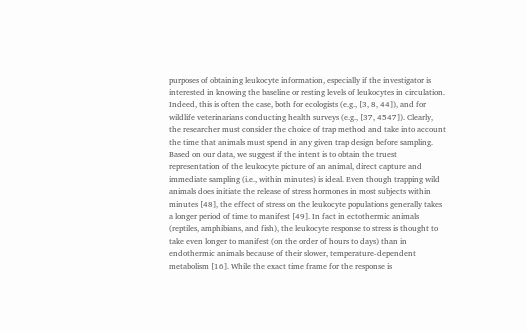purposes of obtaining leukocyte information, especially if the investigator is interested in knowing the baseline or resting levels of leukocytes in circulation. Indeed, this is often the case, both for ecologists (e.g., [3, 8, 44]), and for wildlife veterinarians conducting health surveys (e.g., [37, 4547]). Clearly, the researcher must consider the choice of trap method and take into account the time that animals must spend in any given trap design before sampling. Based on our data, we suggest if the intent is to obtain the truest representation of the leukocyte picture of an animal, direct capture and immediate sampling (i.e., within minutes) is ideal. Even though trapping wild animals does initiate the release of stress hormones in most subjects within minutes [48], the effect of stress on the leukocyte populations generally takes a longer period of time to manifest [49]. In fact in ectothermic animals (reptiles, amphibians, and fish), the leukocyte response to stress is thought to take even longer to manifest (on the order of hours to days) than in endothermic animals because of their slower, temperature-dependent metabolism [16]. While the exact time frame for the response is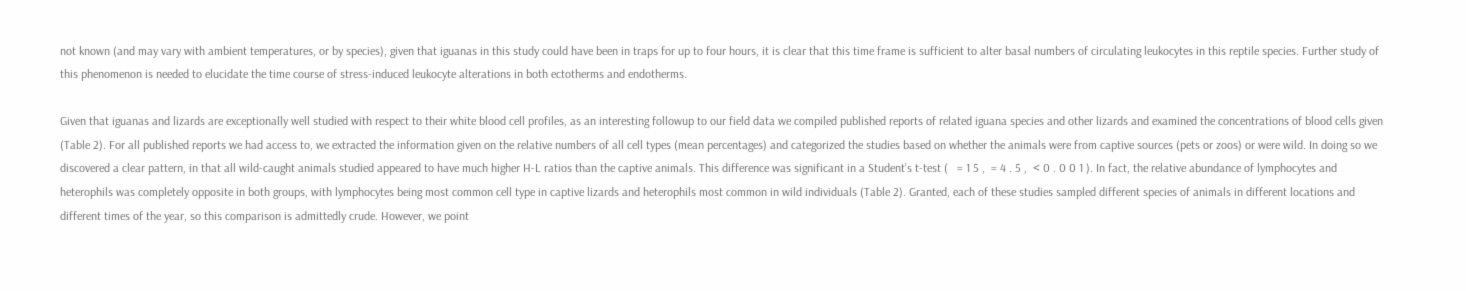not known (and may vary with ambient temperatures, or by species), given that iguanas in this study could have been in traps for up to four hours, it is clear that this time frame is sufficient to alter basal numbers of circulating leukocytes in this reptile species. Further study of this phenomenon is needed to elucidate the time course of stress-induced leukocyte alterations in both ectotherms and endotherms.

Given that iguanas and lizards are exceptionally well studied with respect to their white blood cell profiles, as an interesting followup to our field data we compiled published reports of related iguana species and other lizards and examined the concentrations of blood cells given (Table 2). For all published reports we had access to, we extracted the information given on the relative numbers of all cell types (mean percentages) and categorized the studies based on whether the animals were from captive sources (pets or zoos) or were wild. In doing so we discovered a clear pattern, in that all wild-caught animals studied appeared to have much higher H-L ratios than the captive animals. This difference was significant in a Student’s t-test (   = 1 5 ,  = 4 . 5 ,  < 0 . 0 0 1 ). In fact, the relative abundance of lymphocytes and heterophils was completely opposite in both groups, with lymphocytes being most common cell type in captive lizards and heterophils most common in wild individuals (Table 2). Granted, each of these studies sampled different species of animals in different locations and different times of the year, so this comparison is admittedly crude. However, we point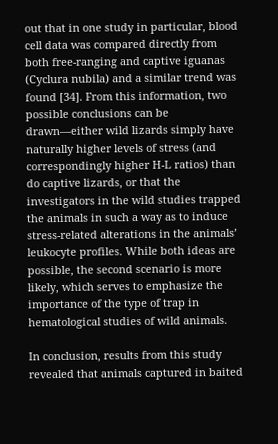out that in one study in particular, blood cell data was compared directly from both free-ranging and captive iguanas (Cyclura nubila) and a similar trend was found [34]. From this information, two possible conclusions can be drawn—either wild lizards simply have naturally higher levels of stress (and correspondingly higher H-L ratios) than do captive lizards, or that the investigators in the wild studies trapped the animals in such a way as to induce stress-related alterations in the animals’ leukocyte profiles. While both ideas are possible, the second scenario is more likely, which serves to emphasize the importance of the type of trap in hematological studies of wild animals.

In conclusion, results from this study revealed that animals captured in baited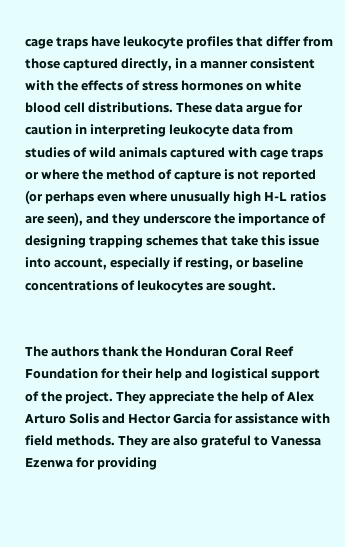cage traps have leukocyte profiles that differ from those captured directly, in a manner consistent with the effects of stress hormones on white blood cell distributions. These data argue for caution in interpreting leukocyte data from studies of wild animals captured with cage traps or where the method of capture is not reported (or perhaps even where unusually high H-L ratios are seen), and they underscore the importance of designing trapping schemes that take this issue into account, especially if resting, or baseline concentrations of leukocytes are sought.


The authors thank the Honduran Coral Reef Foundation for their help and logistical support of the project. They appreciate the help of Alex Arturo Solis and Hector Garcia for assistance with field methods. They are also grateful to Vanessa Ezenwa for providing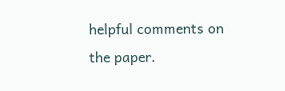helpful comments on the paper.